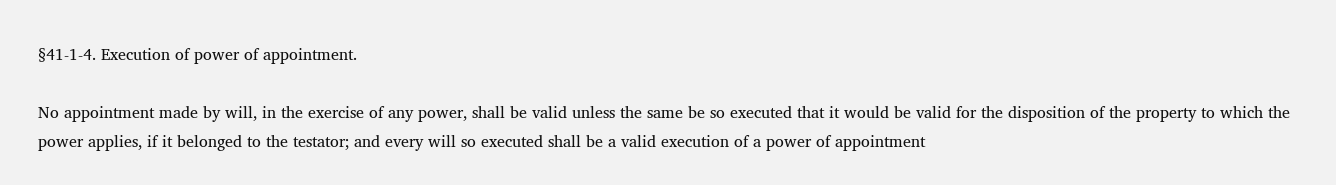§41-1-4. Execution of power of appointment.

No appointment made by will, in the exercise of any power, shall be valid unless the same be so executed that it would be valid for the disposition of the property to which the power applies, if it belonged to the testator; and every will so executed shall be a valid execution of a power of appointment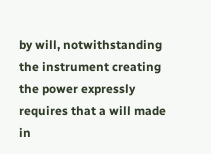by will, notwithstanding the instrument creating the power expressly requires that a will made in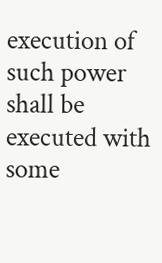execution of such power shall be executed with some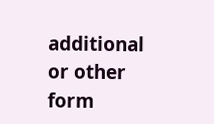additional or other form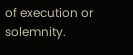of execution or solemnity.